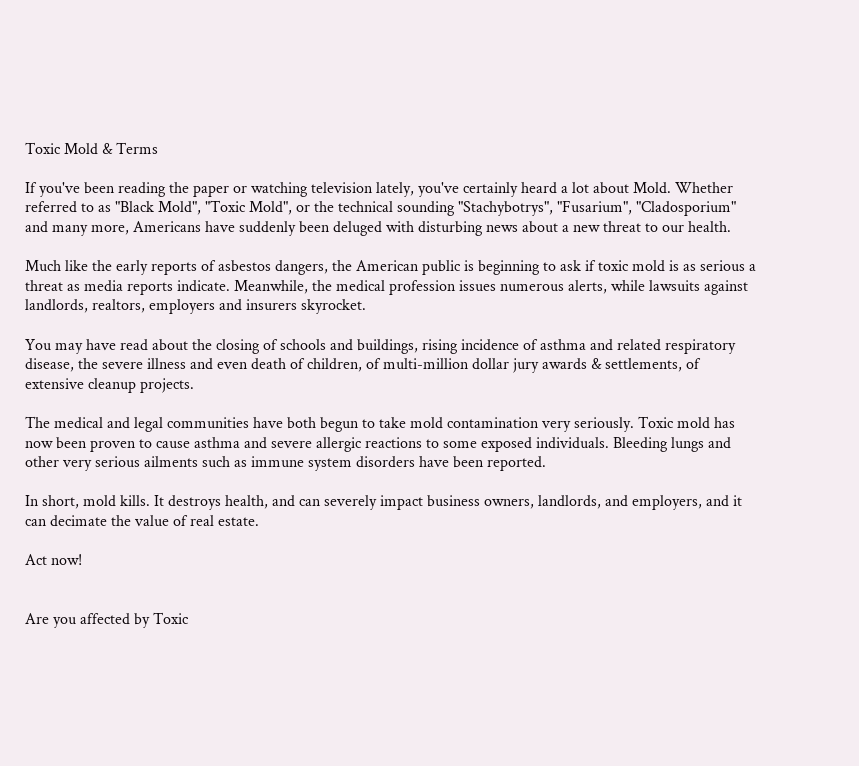Toxic Mold & Terms

If you've been reading the paper or watching television lately, you've certainly heard a lot about Mold. Whether referred to as "Black Mold", "Toxic Mold", or the technical sounding "Stachybotrys", "Fusarium", "Cladosporium" and many more, Americans have suddenly been deluged with disturbing news about a new threat to our health.

Much like the early reports of asbestos dangers, the American public is beginning to ask if toxic mold is as serious a threat as media reports indicate. Meanwhile, the medical profession issues numerous alerts, while lawsuits against landlords, realtors, employers and insurers skyrocket.

You may have read about the closing of schools and buildings, rising incidence of asthma and related respiratory disease, the severe illness and even death of children, of multi-million dollar jury awards & settlements, of extensive cleanup projects.

The medical and legal communities have both begun to take mold contamination very seriously. Toxic mold has now been proven to cause asthma and severe allergic reactions to some exposed individuals. Bleeding lungs and other very serious ailments such as immune system disorders have been reported.

In short, mold kills. It destroys health, and can severely impact business owners, landlords, and employers, and it can decimate the value of real estate.

Act now!


Are you affected by Toxic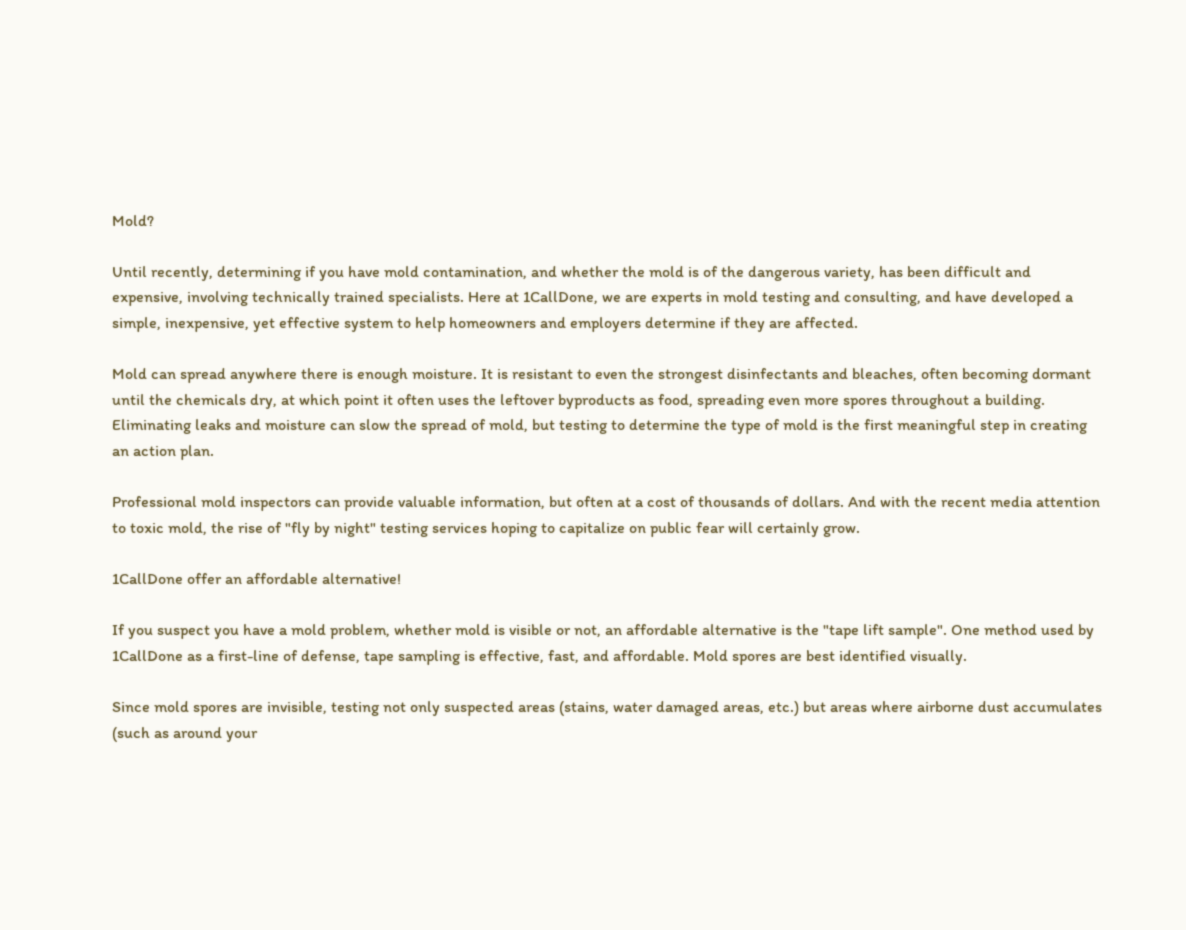Mold?

Until recently, determining if you have mold contamination, and whether the mold is of the dangerous variety, has been difficult and expensive, involving technically trained specialists. Here at 1CallDone, we are experts in mold testing and consulting, and have developed a simple, inexpensive, yet effective system to help homeowners and employers determine if they are affected.

Mold can spread anywhere there is enough moisture. It is resistant to even the strongest disinfectants and bleaches, often becoming dormant until the chemicals dry, at which point it often uses the leftover byproducts as food, spreading even more spores throughout a building. Eliminating leaks and moisture can slow the spread of mold, but testing to determine the type of mold is the first meaningful step in creating an action plan.

Professional mold inspectors can provide valuable information, but often at a cost of thousands of dollars. And with the recent media attention to toxic mold, the rise of "fly by night" testing services hoping to capitalize on public fear will certainly grow.

1CallDone offer an affordable alternative!

If you suspect you have a mold problem, whether mold is visible or not, an affordable alternative is the "tape lift sample". One method used by 1CallDone as a first-line of defense, tape sampling is effective, fast, and affordable. Mold spores are best identified visually.

Since mold spores are invisible, testing not only suspected areas (stains, water damaged areas, etc.) but areas where airborne dust accumulates (such as around your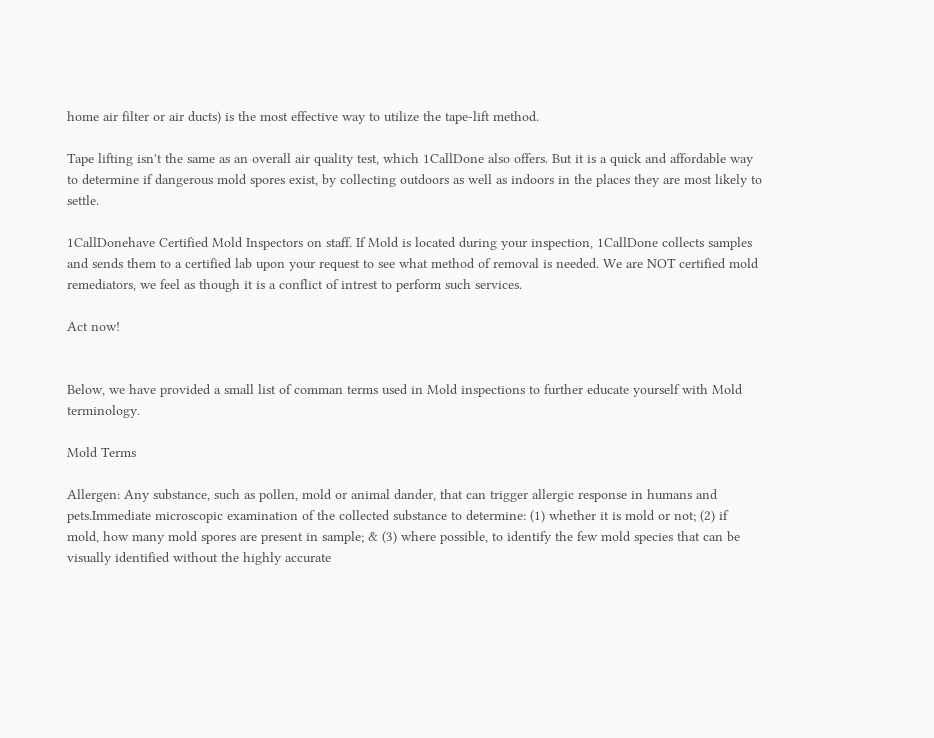home air filter or air ducts) is the most effective way to utilize the tape-lift method.

Tape lifting isn't the same as an overall air quality test, which 1CallDone also offers. But it is a quick and affordable way to determine if dangerous mold spores exist, by collecting outdoors as well as indoors in the places they are most likely to settle.

1CallDonehave Certified Mold Inspectors on staff. If Mold is located during your inspection, 1CallDone collects samples and sends them to a certified lab upon your request to see what method of removal is needed. We are NOT certified mold remediators, we feel as though it is a conflict of intrest to perform such services.

Act now!


Below, we have provided a small list of comman terms used in Mold inspections to further educate yourself with Mold terminology.

Mold Terms

Allergen: Any substance, such as pollen, mold or animal dander, that can trigger allergic response in humans and pets.Immediate microscopic examination of the collected substance to determine: (1) whether it is mold or not; (2) if mold, how many mold spores are present in sample; & (3) where possible, to identify the few mold species that can be visually identified without the highly accurate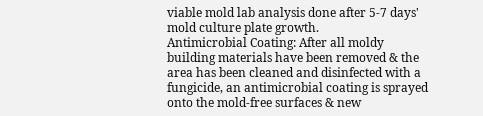viable mold lab analysis done after 5-7 days' mold culture plate growth.
Antimicrobial Coating: After all moldy building materials have been removed & the area has been cleaned and disinfected with a fungicide, an antimicrobial coating is sprayed onto the mold-free surfaces & new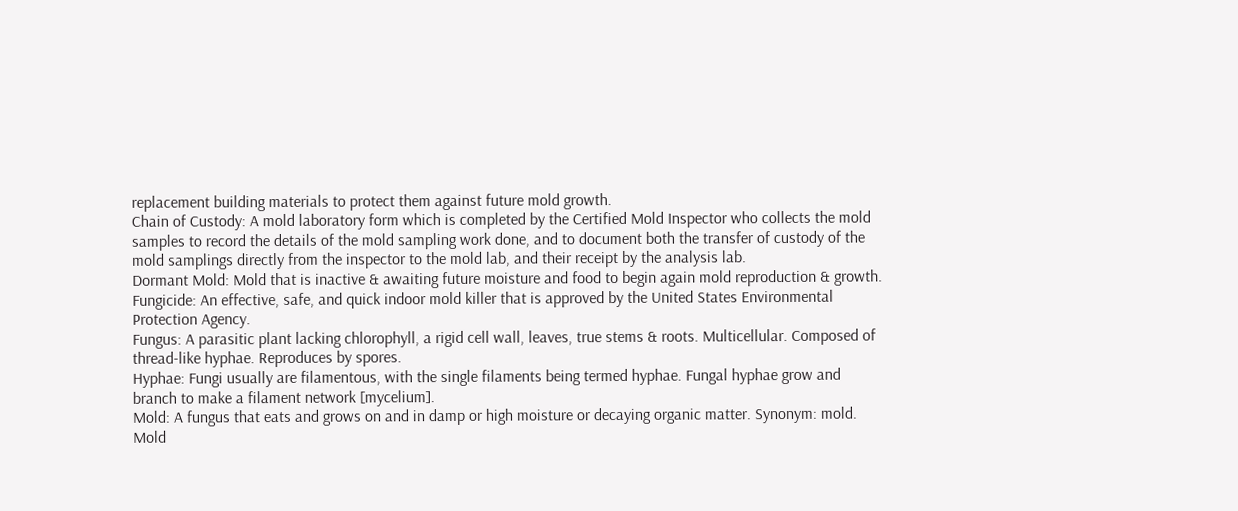replacement building materials to protect them against future mold growth.
Chain of Custody: A mold laboratory form which is completed by the Certified Mold Inspector who collects the mold samples to record the details of the mold sampling work done, and to document both the transfer of custody of the mold samplings directly from the inspector to the mold lab, and their receipt by the analysis lab.
Dormant Mold: Mold that is inactive & awaiting future moisture and food to begin again mold reproduction & growth.
Fungicide: An effective, safe, and quick indoor mold killer that is approved by the United States Environmental Protection Agency.
Fungus: A parasitic plant lacking chlorophyll, a rigid cell wall, leaves, true stems & roots. Multicellular. Composed of thread-like hyphae. Reproduces by spores.
Hyphae: Fungi usually are filamentous, with the single filaments being termed hyphae. Fungal hyphae grow and branch to make a filament network [mycelium].
Mold: A fungus that eats and grows on and in damp or high moisture or decaying organic matter. Synonym: mold.
Mold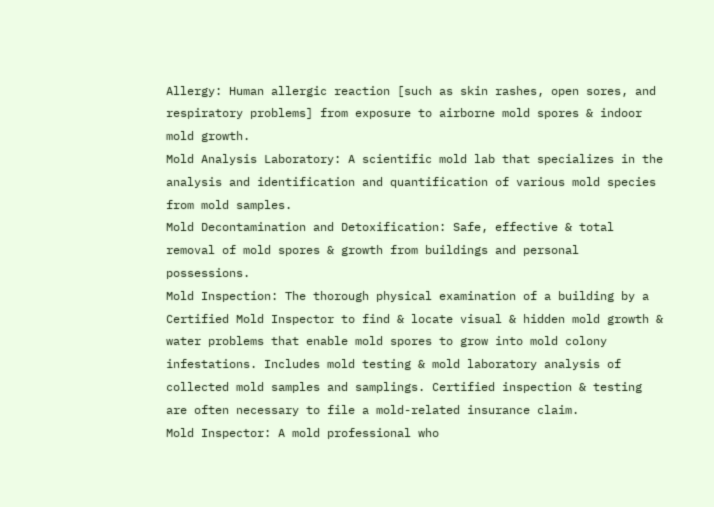Allergy: Human allergic reaction [such as skin rashes, open sores, and respiratory problems] from exposure to airborne mold spores & indoor mold growth.
Mold Analysis Laboratory: A scientific mold lab that specializes in the analysis and identification and quantification of various mold species from mold samples.
Mold Decontamination and Detoxification: Safe, effective & total removal of mold spores & growth from buildings and personal possessions.
Mold Inspection: The thorough physical examination of a building by a Certified Mold Inspector to find & locate visual & hidden mold growth & water problems that enable mold spores to grow into mold colony infestations. Includes mold testing & mold laboratory analysis of collected mold samples and samplings. Certified inspection & testing are often necessary to file a mold-related insurance claim.
Mold Inspector: A mold professional who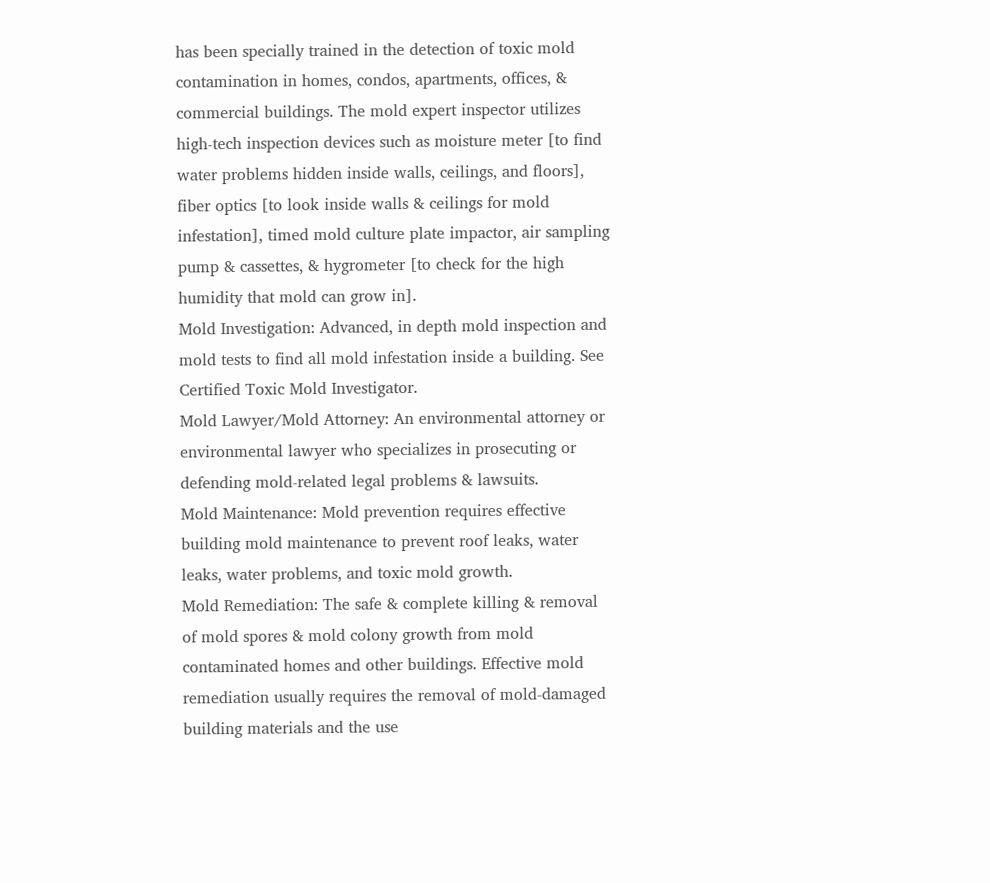has been specially trained in the detection of toxic mold contamination in homes, condos, apartments, offices, & commercial buildings. The mold expert inspector utilizes high-tech inspection devices such as moisture meter [to find water problems hidden inside walls, ceilings, and floors], fiber optics [to look inside walls & ceilings for mold infestation], timed mold culture plate impactor, air sampling pump & cassettes, & hygrometer [to check for the high humidity that mold can grow in].
Mold Investigation: Advanced, in depth mold inspection and mold tests to find all mold infestation inside a building. See Certified Toxic Mold Investigator.
Mold Lawyer/Mold Attorney: An environmental attorney or environmental lawyer who specializes in prosecuting or defending mold-related legal problems & lawsuits.
Mold Maintenance: Mold prevention requires effective building mold maintenance to prevent roof leaks, water leaks, water problems, and toxic mold growth.
Mold Remediation: The safe & complete killing & removal of mold spores & mold colony growth from mold contaminated homes and other buildings. Effective mold remediation usually requires the removal of mold-damaged building materials and the use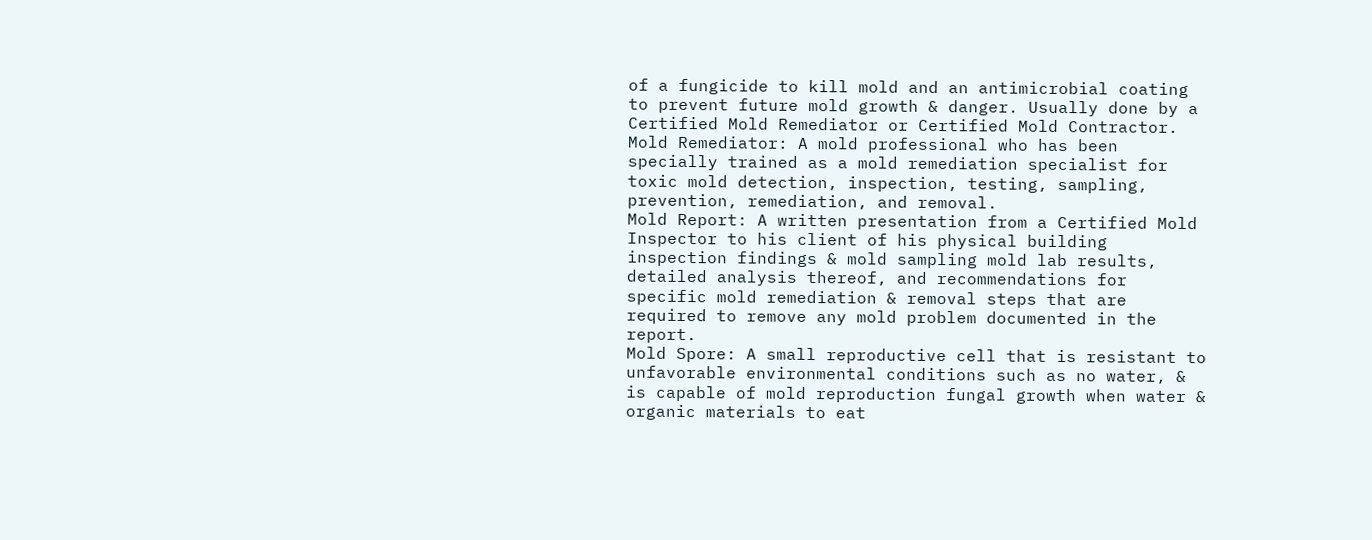of a fungicide to kill mold and an antimicrobial coating to prevent future mold growth & danger. Usually done by a Certified Mold Remediator or Certified Mold Contractor.
Mold Remediator: A mold professional who has been specially trained as a mold remediation specialist for toxic mold detection, inspection, testing, sampling, prevention, remediation, and removal.
Mold Report: A written presentation from a Certified Mold Inspector to his client of his physical building inspection findings & mold sampling mold lab results, detailed analysis thereof, and recommendations for specific mold remediation & removal steps that are required to remove any mold problem documented in the report.
Mold Spore: A small reproductive cell that is resistant to unfavorable environmental conditions such as no water, & is capable of mold reproduction fungal growth when water & organic materials to eat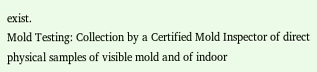exist.
Mold Testing: Collection by a Certified Mold Inspector of direct physical samples of visible mold and of indoor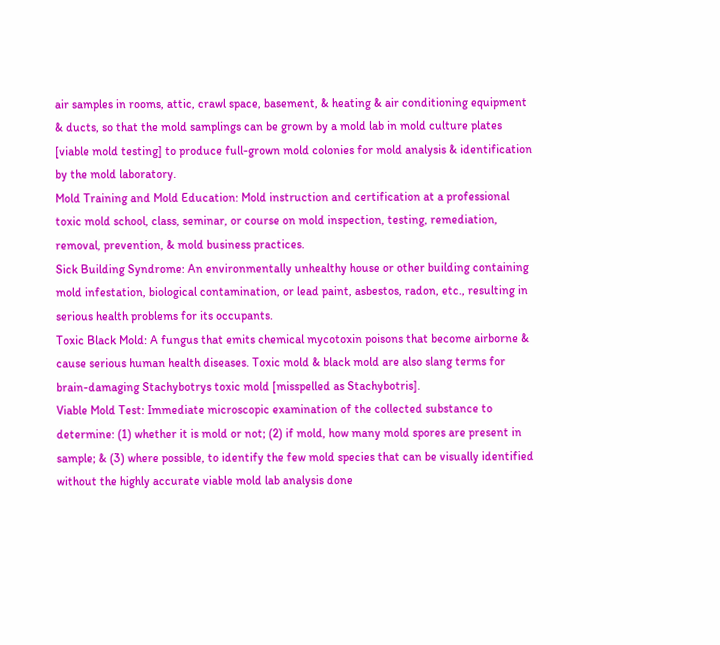air samples in rooms, attic, crawl space, basement, & heating & air conditioning equipment & ducts, so that the mold samplings can be grown by a mold lab in mold culture plates [viable mold testing] to produce full-grown mold colonies for mold analysis & identification by the mold laboratory.
Mold Training and Mold Education: Mold instruction and certification at a professional toxic mold school, class, seminar, or course on mold inspection, testing, remediation, removal, prevention, & mold business practices.
Sick Building Syndrome: An environmentally unhealthy house or other building containing mold infestation, biological contamination, or lead paint, asbestos, radon, etc., resulting in serious health problems for its occupants.
Toxic Black Mold: A fungus that emits chemical mycotoxin poisons that become airborne & cause serious human health diseases. Toxic mold & black mold are also slang terms for brain-damaging Stachybotrys toxic mold [misspelled as Stachybotris].
Viable Mold Test: Immediate microscopic examination of the collected substance to determine: (1) whether it is mold or not; (2) if mold, how many mold spores are present in sample; & (3) where possible, to identify the few mold species that can be visually identified without the highly accurate viable mold lab analysis done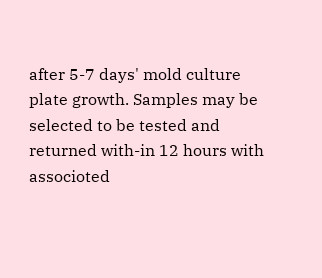after 5-7 days' mold culture plate growth. Samples may be selected to be tested and returned with-in 12 hours with associoted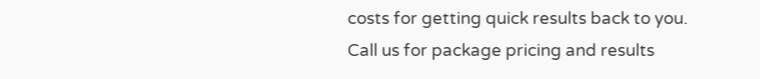costs for getting quick results back to you.
Call us for package pricing and results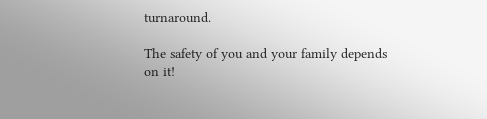turnaround.

The safety of you and your family depends on it!